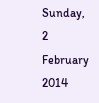Sunday, 2 February 2014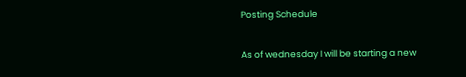Posting Schedule

As of wednesday I will be starting a new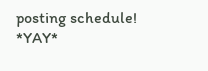posting schedule! *YAY*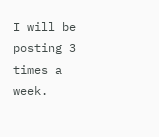I will be posting 3 times a week.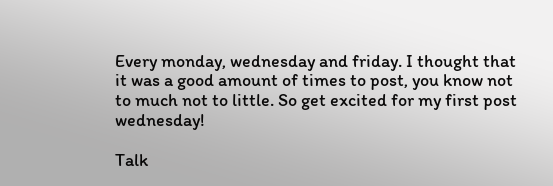Every monday, wednesday and friday. I thought that it was a good amount of times to post, you know not to much not to little. So get excited for my first post wednesday!

Talk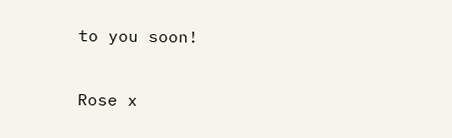to you soon!

Rose x